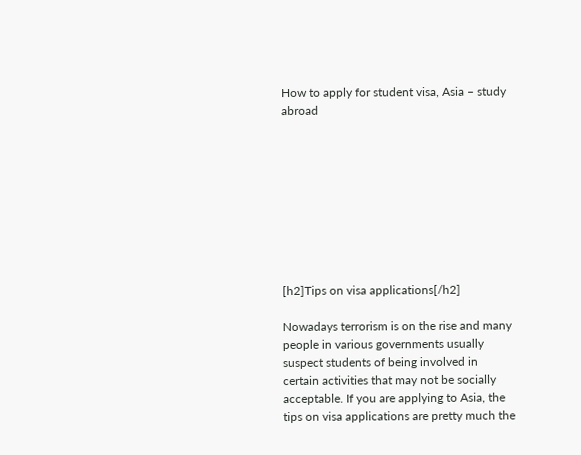How to apply for student visa, Asia – study abroad









[h2]Tips on visa applications[/h2]

Nowadays terrorism is on the rise and many people in various governments usually suspect students of being involved in certain activities that may not be socially acceptable. If you are applying to Asia, the tips on visa applications are pretty much the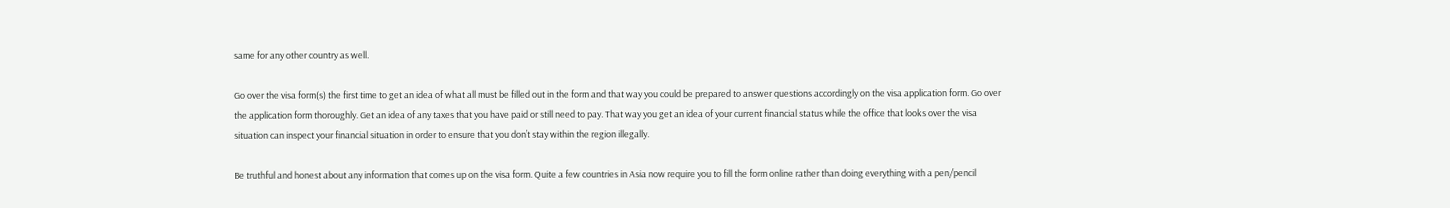same for any other country as well.

Go over the visa form(s) the first time to get an idea of what all must be filled out in the form and that way you could be prepared to answer questions accordingly on the visa application form. Go over the application form thoroughly. Get an idea of any taxes that you have paid or still need to pay. That way you get an idea of your current financial status while the office that looks over the visa situation can inspect your financial situation in order to ensure that you don’t stay within the region illegally.

Be truthful and honest about any information that comes up on the visa form. Quite a few countries in Asia now require you to fill the form online rather than doing everything with a pen/pencil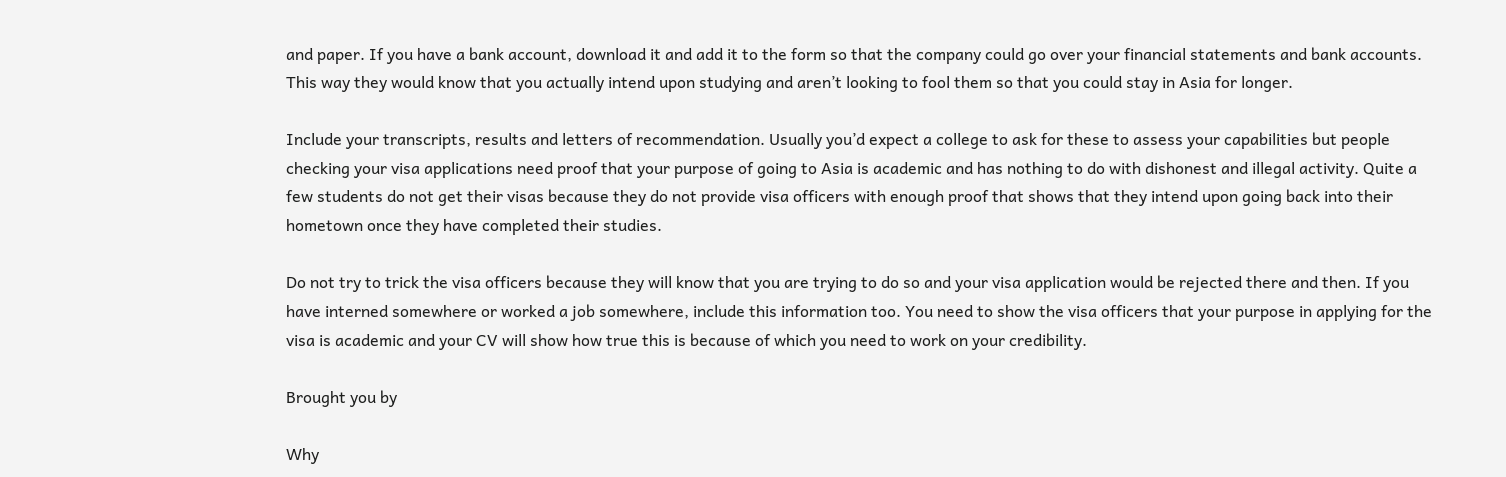and paper. If you have a bank account, download it and add it to the form so that the company could go over your financial statements and bank accounts. This way they would know that you actually intend upon studying and aren’t looking to fool them so that you could stay in Asia for longer.

Include your transcripts, results and letters of recommendation. Usually you’d expect a college to ask for these to assess your capabilities but people checking your visa applications need proof that your purpose of going to Asia is academic and has nothing to do with dishonest and illegal activity. Quite a few students do not get their visas because they do not provide visa officers with enough proof that shows that they intend upon going back into their hometown once they have completed their studies.

Do not try to trick the visa officers because they will know that you are trying to do so and your visa application would be rejected there and then. If you have interned somewhere or worked a job somewhere, include this information too. You need to show the visa officers that your purpose in applying for the visa is academic and your CV will show how true this is because of which you need to work on your credibility.

Brought you by

Why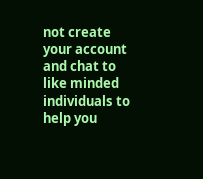not create your account and chat to like minded individuals to help you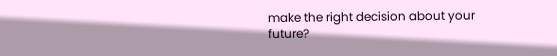make the right decision about your future?